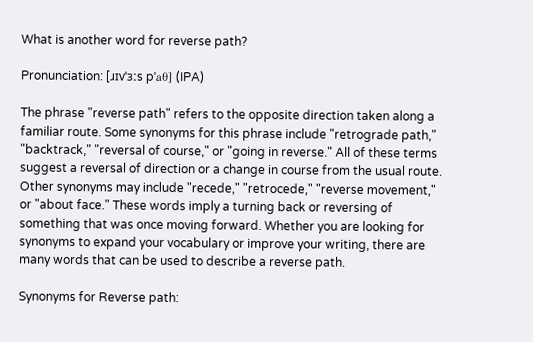What is another word for reverse path?

Pronunciation: [ɹɪvˈɜːs pˈaθ] (IPA)

The phrase "reverse path" refers to the opposite direction taken along a familiar route. Some synonyms for this phrase include "retrograde path," "backtrack," "reversal of course," or "going in reverse." All of these terms suggest a reversal of direction or a change in course from the usual route. Other synonyms may include "recede," "retrocede," "reverse movement," or "about face." These words imply a turning back or reversing of something that was once moving forward. Whether you are looking for synonyms to expand your vocabulary or improve your writing, there are many words that can be used to describe a reverse path.

Synonyms for Reverse path: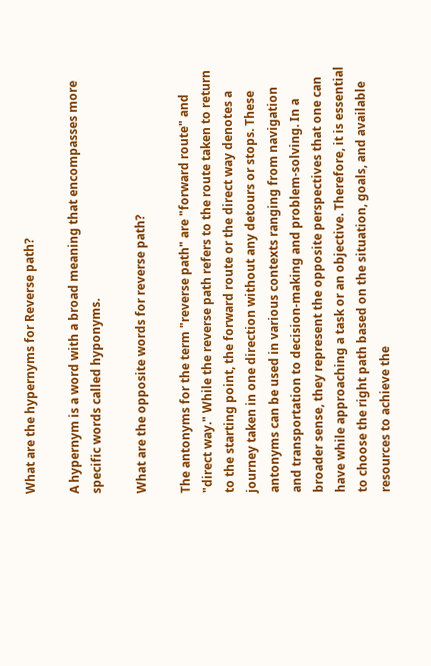What are the hypernyms for Reverse path?

A hypernym is a word with a broad meaning that encompasses more specific words called hyponyms.

What are the opposite words for reverse path?

The antonyms for the term "reverse path" are "forward route" and "direct way." While the reverse path refers to the route taken to return to the starting point, the forward route or the direct way denotes a journey taken in one direction without any detours or stops. These antonyms can be used in various contexts ranging from navigation and transportation to decision-making and problem-solving. In a broader sense, they represent the opposite perspectives that one can have while approaching a task or an objective. Therefore, it is essential to choose the right path based on the situation, goals, and available resources to achieve the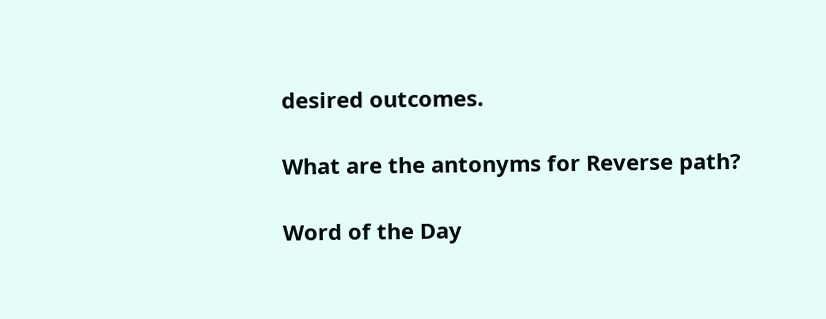desired outcomes.

What are the antonyms for Reverse path?

Word of the Day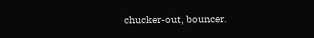chucker-out, bouncer.